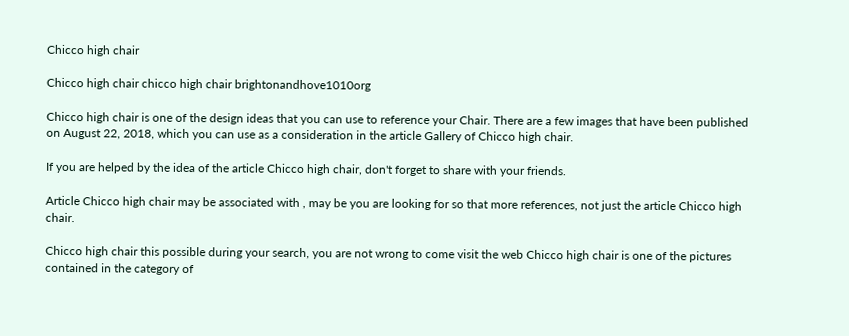Chicco high chair

Chicco high chair chicco high chair brightonandhove1010org

Chicco high chair is one of the design ideas that you can use to reference your Chair. There are a few images that have been published on August 22, 2018, which you can use as a consideration in the article Gallery of Chicco high chair.

If you are helped by the idea of the article Chicco high chair, don't forget to share with your friends.

Article Chicco high chair may be associated with , may be you are looking for so that more references, not just the article Chicco high chair.

Chicco high chair this possible during your search, you are not wrong to come visit the web Chicco high chair is one of the pictures contained in the category of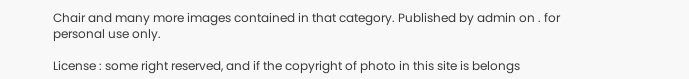Chair and many more images contained in that category. Published by admin on . for personal use only.

License : some right reserved, and if the copyright of photo in this site is belongs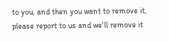to you, and then you want to remove it, please report to us and we'll remove it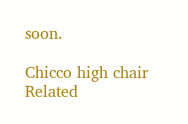soon.

Chicco high chair Related